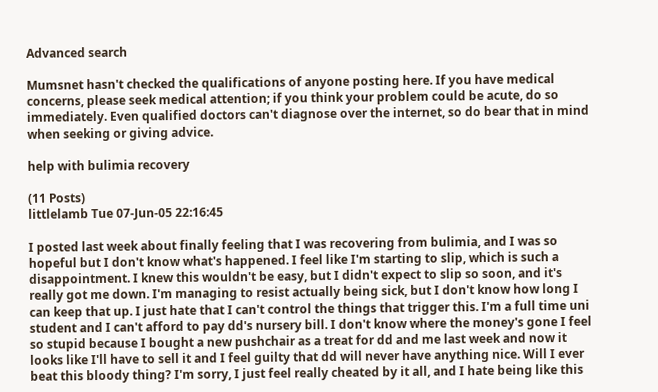Advanced search

Mumsnet hasn't checked the qualifications of anyone posting here. If you have medical concerns, please seek medical attention; if you think your problem could be acute, do so immediately. Even qualified doctors can't diagnose over the internet, so do bear that in mind when seeking or giving advice.

help with bulimia recovery

(11 Posts)
littlelamb Tue 07-Jun-05 22:16:45

I posted last week about finally feeling that I was recovering from bulimia, and I was so hopeful but I don't know what's happened. I feel like I'm starting to slip, which is such a disappointment. I knew this wouldn't be easy, but I didn't expect to slip so soon, and it's really got me down. I'm managing to resist actually being sick, but I don't know how long I can keep that up. I just hate that I can't control the things that trigger this. I'm a full time uni student and I can't afford to pay dd's nursery bill. I don't know where the money's gone I feel so stupid because I bought a new pushchair as a treat for dd and me last week and now it looks like I'll have to sell it and I feel guilty that dd will never have anything nice. Will I ever beat this bloody thing? I'm sorry, I just feel really cheated by it all, and I hate being like this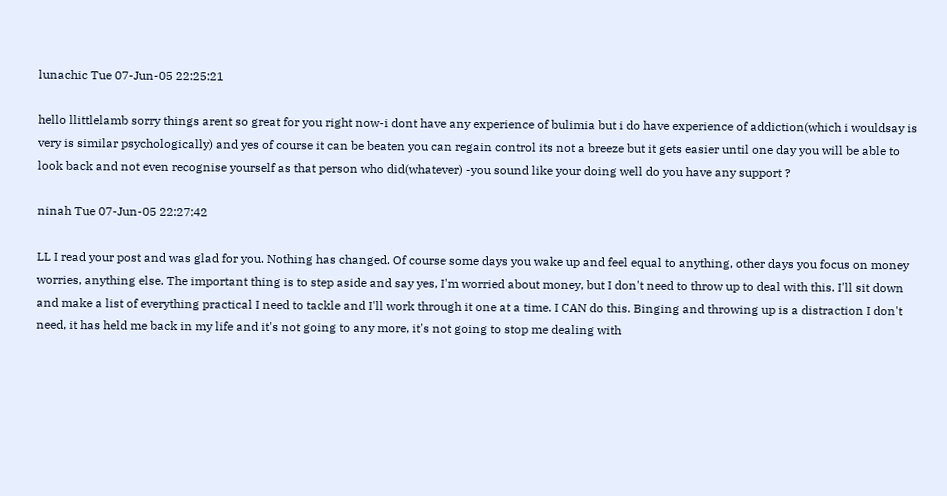lunachic Tue 07-Jun-05 22:25:21

hello llittlelamb sorry things arent so great for you right now-i dont have any experience of bulimia but i do have experience of addiction(which i wouldsay is very is similar psychologically) and yes of course it can be beaten you can regain control its not a breeze but it gets easier until one day you will be able to look back and not even recognise yourself as that person who did(whatever) -you sound like your doing well do you have any support ?

ninah Tue 07-Jun-05 22:27:42

LL I read your post and was glad for you. Nothing has changed. Of course some days you wake up and feel equal to anything, other days you focus on money worries, anything else. The important thing is to step aside and say yes, I'm worried about money, but I don't need to throw up to deal with this. I'll sit down and make a list of everything practical I need to tackle and I'll work through it one at a time. I CAN do this. Binging and throwing up is a distraction I don't need, it has held me back in my life and it's not going to any more, it's not going to stop me dealing with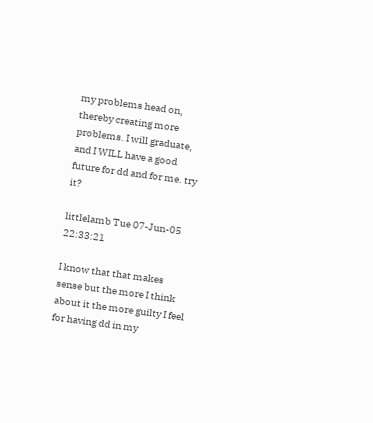my problems head on, thereby creating more problems. I will graduate, and I WILL have a good future for dd and for me. try it?

littlelamb Tue 07-Jun-05 22:33:21

I know that that makes sense but the more I think about it the more guilty I feel for having dd in my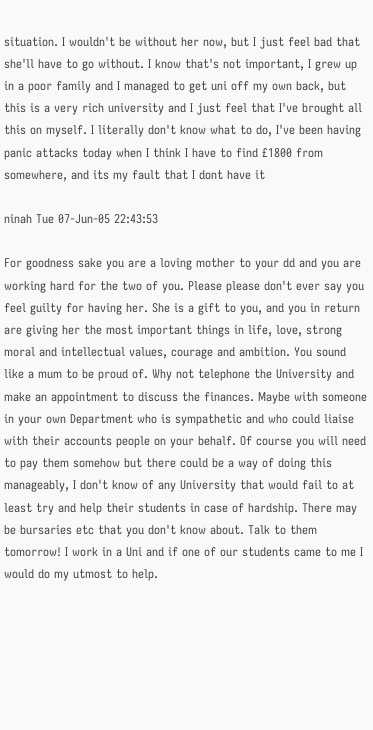situation. I wouldn't be without her now, but I just feel bad that she'll have to go without. I know that's not important, I grew up in a poor family and I managed to get uni off my own back, but this is a very rich university and I just feel that I've brought all this on myself. I literally don't know what to do, I've been having panic attacks today when I think I have to find £1800 from somewhere, and its my fault that I dont have it

ninah Tue 07-Jun-05 22:43:53

For goodness sake you are a loving mother to your dd and you are working hard for the two of you. Please please don't ever say you feel guilty for having her. She is a gift to you, and you in return are giving her the most important things in life, love, strong moral and intellectual values, courage and ambition. You sound like a mum to be proud of. Why not telephone the University and make an appointment to discuss the finances. Maybe with someone in your own Department who is sympathetic and who could liaise with their accounts people on your behalf. Of course you will need to pay them somehow but there could be a way of doing this manageably, I don't know of any University that would fail to at least try and help their students in case of hardship. There may be bursaries etc that you don't know about. Talk to them tomorrow! I work in a Uni and if one of our students came to me I would do my utmost to help.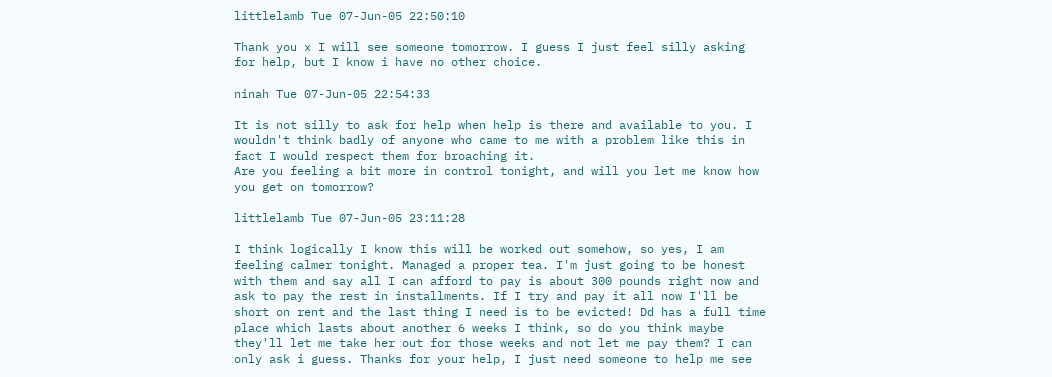littlelamb Tue 07-Jun-05 22:50:10

Thank you x I will see someone tomorrow. I guess I just feel silly asking for help, but I know i have no other choice.

ninah Tue 07-Jun-05 22:54:33

It is not silly to ask for help when help is there and available to you. I wouldn't think badly of anyone who came to me with a problem like this in fact I would respect them for broaching it.
Are you feeling a bit more in control tonight, and will you let me know how you get on tomorrow?

littlelamb Tue 07-Jun-05 23:11:28

I think logically I know this will be worked out somehow, so yes, I am feeling calmer tonight. Managed a proper tea. I'm just going to be honest with them and say all I can afford to pay is about 300 pounds right now and ask to pay the rest in installments. If I try and pay it all now I'll be short on rent and the last thing I need is to be evicted! Dd has a full time place which lasts about another 6 weeks I think, so do you think maybe they'll let me take her out for those weeks and not let me pay them? I can only ask i guess. Thanks for your help, I just need someone to help me see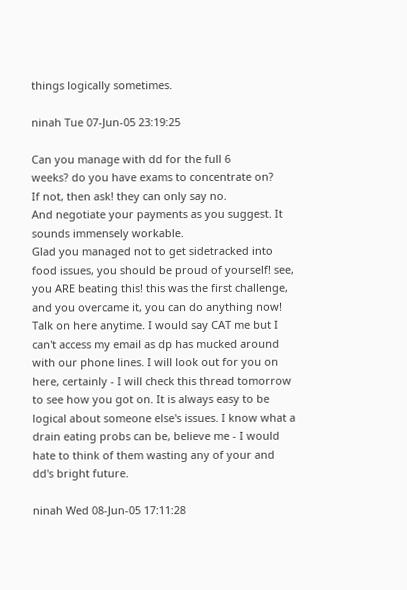things logically sometimes.

ninah Tue 07-Jun-05 23:19:25

Can you manage with dd for the full 6
weeks? do you have exams to concentrate on?
If not, then ask! they can only say no.
And negotiate your payments as you suggest. It sounds immensely workable.
Glad you managed not to get sidetracked into food issues, you should be proud of yourself! see, you ARE beating this! this was the first challenge, and you overcame it, you can do anything now!
Talk on here anytime. I would say CAT me but I can't access my email as dp has mucked around with our phone lines. I will look out for you on here, certainly - I will check this thread tomorrow to see how you got on. It is always easy to be logical about someone else's issues. I know what a drain eating probs can be, believe me - I would hate to think of them wasting any of your and dd's bright future.

ninah Wed 08-Jun-05 17:11:28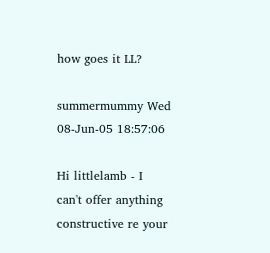how goes it LL?

summermummy Wed 08-Jun-05 18:57:06

Hi littlelamb - I can't offer anything constructive re your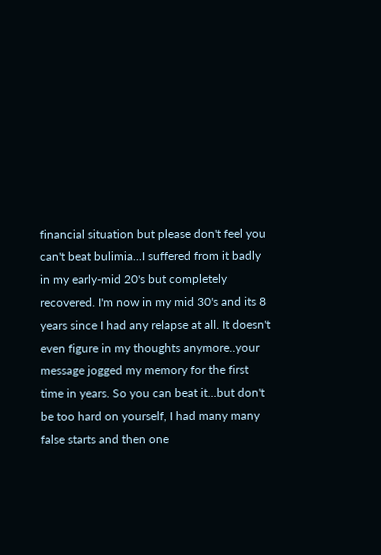financial situation but please don't feel you can't beat bulimia...I suffered from it badly in my early-mid 20's but completely recovered. I'm now in my mid 30's and its 8 years since I had any relapse at all. It doesn't even figure in my thoughts anymore..your message jogged my memory for the first time in years. So you can beat it...but don't be too hard on yourself, I had many many false starts and then one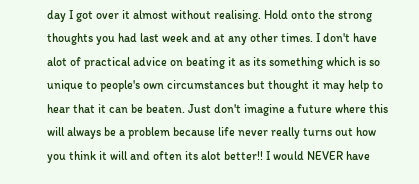day I got over it almost without realising. Hold onto the strong thoughts you had last week and at any other times. I don't have alot of practical advice on beating it as its something which is so unique to people's own circumstances but thought it may help to hear that it can be beaten. Just don't imagine a future where this will always be a problem because life never really turns out how you think it will and often its alot better!! I would NEVER have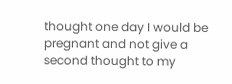thought one day I would be pregnant and not give a second thought to my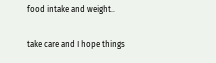food intake and weight..

take care and I hope things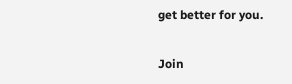get better for you.

Join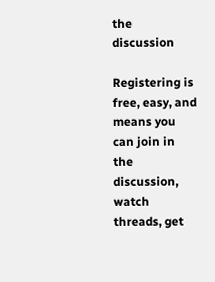the discussion

Registering is free, easy, and means you can join in the discussion, watch threads, get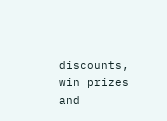discounts, win prizes and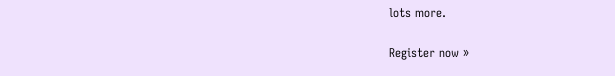lots more.

Register now »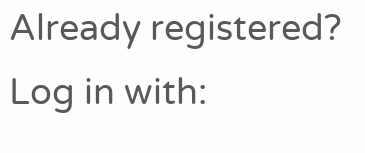Already registered? Log in with: